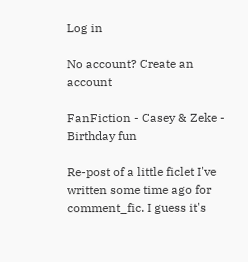Log in

No account? Create an account

FanFiction - Casey & Zeke - Birthday fun

Re-post of a little ficlet I've written some time ago for comment_fic. I guess it's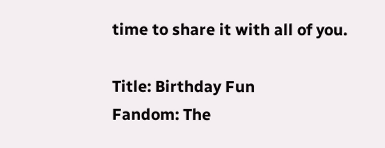time to share it with all of you.

Title: Birthday Fun
Fandom: The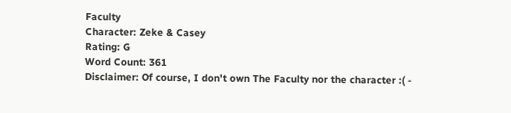Faculty
Character: Zeke & Casey
Rating: G
Word Count: 361
Disclaimer: Of course, I don't own The Faculty nor the character :( -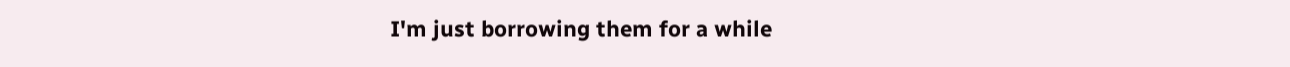I'm just borrowing them for a while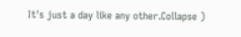It's just a day like any other.Collapse )